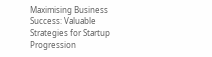Maximising Business Success: Valuable Strategies for Startup Progression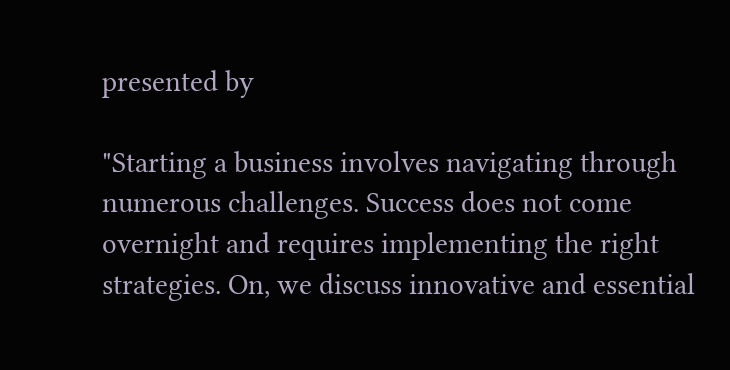presented by

"Starting a business involves navigating through numerous challenges. Success does not come overnight and requires implementing the right strategies. On, we discuss innovative and essential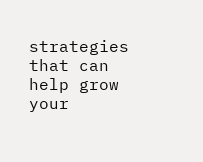strategies that can help grow your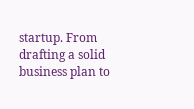startup. From drafting a solid business plan to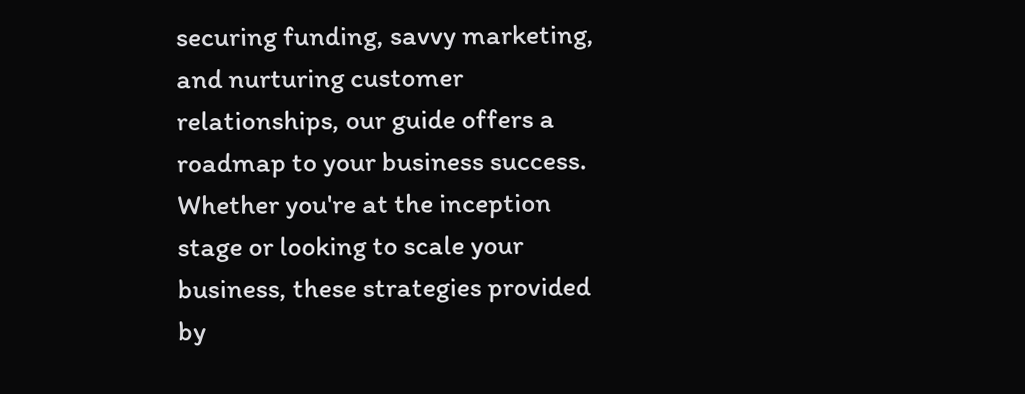securing funding, savvy marketing, and nurturing customer relationships, our guide offers a roadmap to your business success. Whether you're at the inception stage or looking to scale your business, these strategies provided by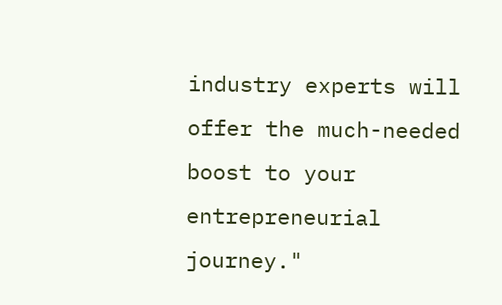industry experts will offer the much-needed boost to your entrepreneurial journey."